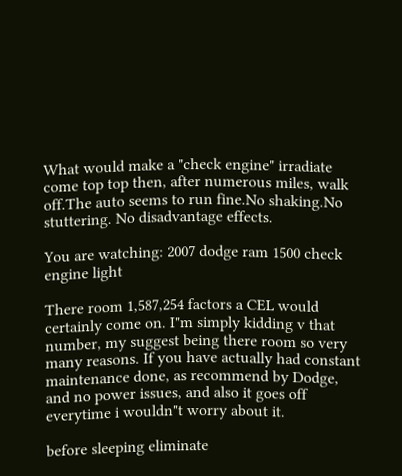What would make a "check engine" irradiate come top top then, after numerous miles, walk off.The auto seems to run fine.No shaking.No stuttering. No disadvantage effects.

You are watching: 2007 dodge ram 1500 check engine light

There room 1,587,254 factors a CEL would certainly come on. I"m simply kidding v that number, my suggest being there room so very many reasons. If you have actually had constant maintenance done, as recommend by Dodge, and no power issues, and also it goes off everytime i wouldn"t worry about it.

before sleeping eliminate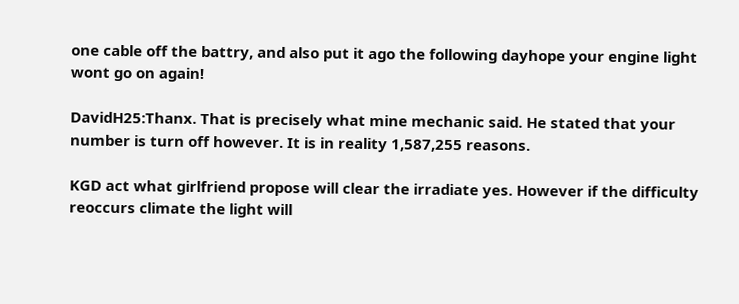one cable off the battry, and also put it ago the following dayhope your engine light wont go on again!

DavidH25:Thanx. That is precisely what mine mechanic said. He stated that your number is turn off however. It is in reality 1,587,255 reasons.

KGD act what girlfriend propose will clear the irradiate yes. However if the difficulty reoccurs climate the light will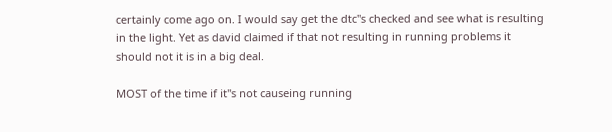certainly come ago on. I would say get the dtc"s checked and see what is resulting in the light. Yet as david claimed if that not resulting in running problems it should not it is in a big deal.

MOST of the time if it"s not causeing running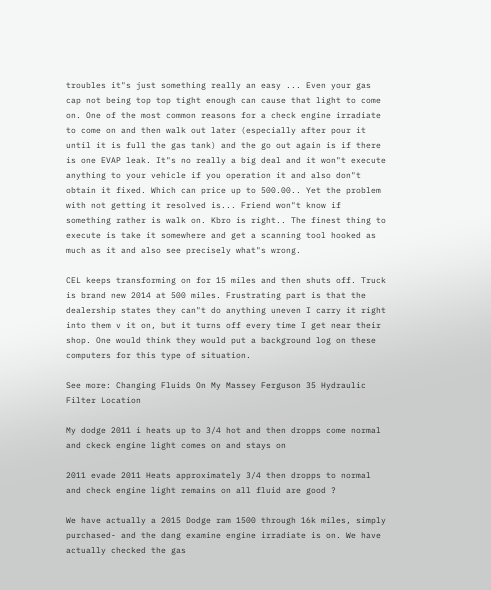troubles it"s just something really an easy ... Even your gas cap not being top top tight enough can cause that light to come on. One of the most common reasons for a check engine irradiate to come on and then walk out later (especially after pour it until it is full the gas tank) and the go out again is if there is one EVAP leak. It"s no really a big deal and it won"t execute anything to your vehicle if you operation it and also don"t obtain it fixed. Which can price up to 500.00.. Yet the problem with not getting it resolved is... Friend won"t know if something rather is walk on. Kbro is right.. The finest thing to execute is take it somewhere and get a scanning tool hooked as much as it and also see precisely what"s wrong.

CEL keeps transforming on for 15 miles and then shuts off. Truck is brand new 2014 at 500 miles. Frustrating part is that the dealership states they can"t do anything uneven I carry it right into them v it on, but it turns off every time I get near their shop. One would think they would put a background log on these computers for this type of situation.

See more: Changing Fluids On My Massey Ferguson 35 Hydraulic Filter Location

My dodge 2011 i heats up to 3/4 hot and then dropps come normal and ckeck engine light comes on and stays on

2011 evade 2011 Heats approximately 3/4 then dropps to normal and check engine light remains on all fluid are good ?

We have actually a 2015 Dodge ram 1500 through 16k miles, simply purchased- and the dang examine engine irradiate is on. We have actually checked the gas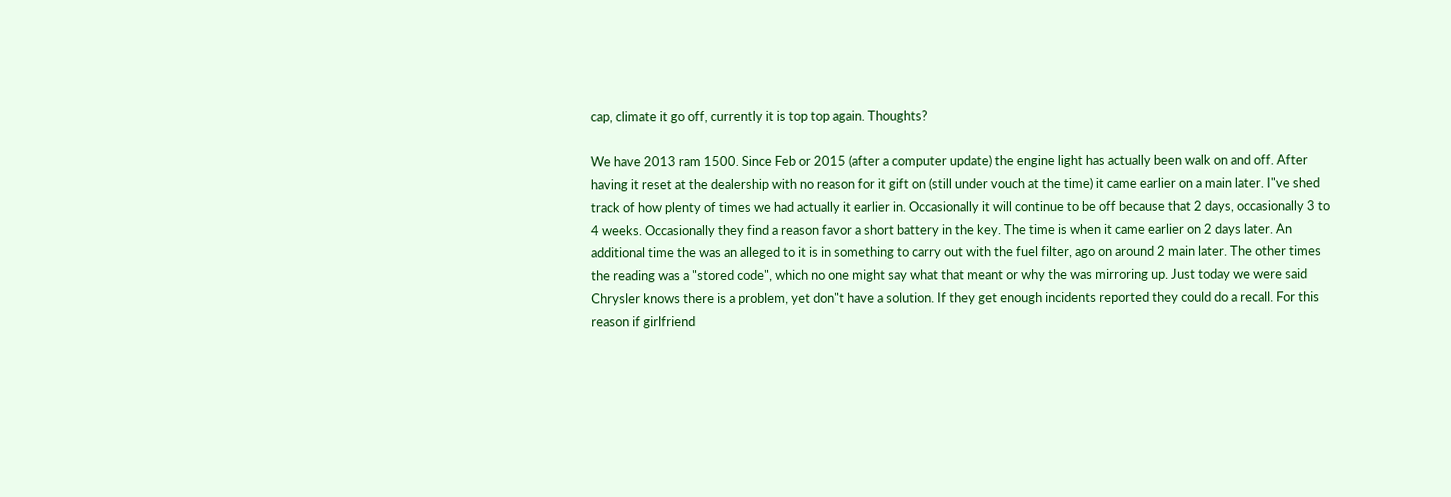cap, climate it go off, currently it is top top again. Thoughts?

We have 2013 ram 1500. Since Feb or 2015 (after a computer update) the engine light has actually been walk on and off. After having it reset at the dealership with no reason for it gift on (still under vouch at the time) it came earlier on a main later. I"ve shed track of how plenty of times we had actually it earlier in. Occasionally it will continue to be off because that 2 days, occasionally 3 to 4 weeks. Occasionally they find a reason favor a short battery in the key. The time is when it came earlier on 2 days later. An additional time the was an alleged to it is in something to carry out with the fuel filter, ago on around 2 main later. The other times the reading was a "stored code", which no one might say what that meant or why the was mirroring up. Just today we were said Chrysler knows there is a problem, yet don"t have a solution. If they get enough incidents reported they could do a recall. For this reason if girlfriend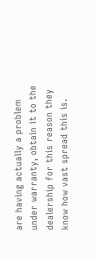are having actually a problem under warranty, obtain it to the dealership for this reason they know how vast spread this is.